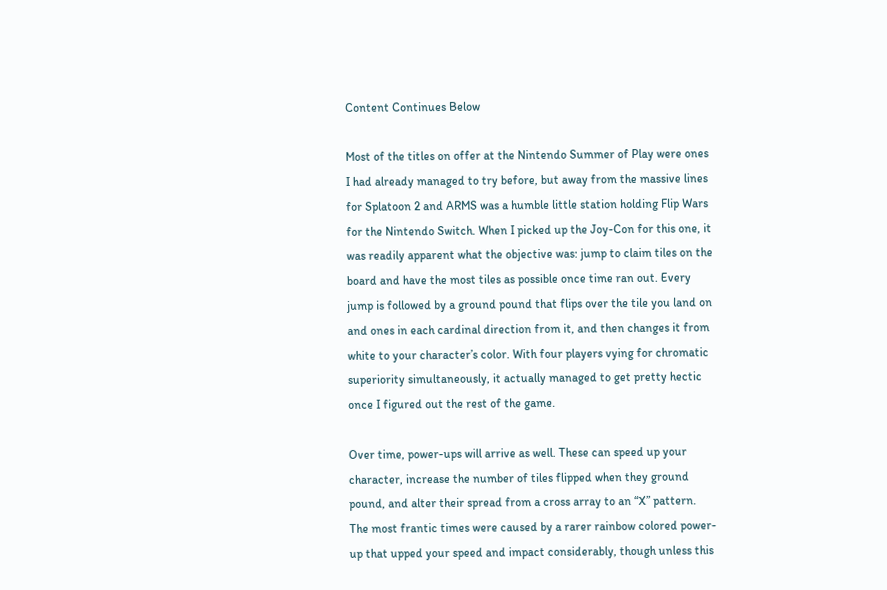Content Continues Below

Most of the titles on offer at the Nintendo Summer of Play were ones I had already managed to try before, but away from the massive lines for Splatoon 2 and ARMS was a humble little station holding Flip Wars for the Nintendo Switch. When I picked up the Joy-Con for this one, it was readily apparent what the objective was: jump to claim tiles on the board and have the most tiles as possible once time ran out. Every jump is followed by a ground pound that flips over the tile you land on and ones in each cardinal direction from it, and then changes it from white to your character’s color. With four players vying for chromatic superiority simultaneously, it actually managed to get pretty hectic once I figured out the rest of the game.

Over time, power-ups will arrive as well. These can speed up your character, increase the number of tiles flipped when they ground pound, and alter their spread from a cross array to an “X” pattern. The most frantic times were caused by a rarer rainbow colored power-up that upped your speed and impact considerably, though unless this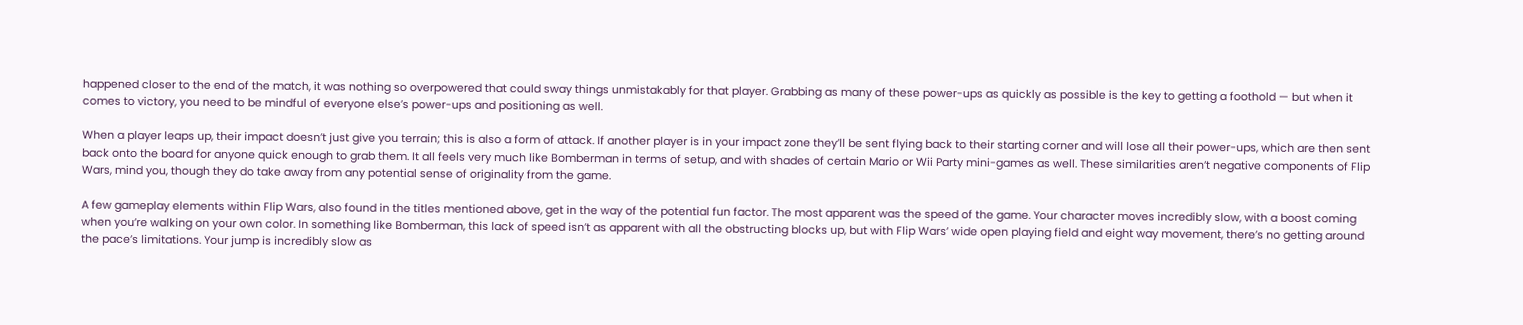happened closer to the end of the match, it was nothing so overpowered that could sway things unmistakably for that player. Grabbing as many of these power-ups as quickly as possible is the key to getting a foothold — but when it comes to victory, you need to be mindful of everyone else’s power-ups and positioning as well.

When a player leaps up, their impact doesn’t just give you terrain; this is also a form of attack. If another player is in your impact zone they’ll be sent flying back to their starting corner and will lose all their power-ups, which are then sent back onto the board for anyone quick enough to grab them. It all feels very much like Bomberman in terms of setup, and with shades of certain Mario or Wii Party mini-games as well. These similarities aren’t negative components of Flip Wars, mind you, though they do take away from any potential sense of originality from the game.

A few gameplay elements within Flip Wars, also found in the titles mentioned above, get in the way of the potential fun factor. The most apparent was the speed of the game. Your character moves incredibly slow, with a boost coming when you’re walking on your own color. In something like Bomberman, this lack of speed isn’t as apparent with all the obstructing blocks up, but with Flip Wars’ wide open playing field and eight way movement, there’s no getting around the pace’s limitations. Your jump is incredibly slow as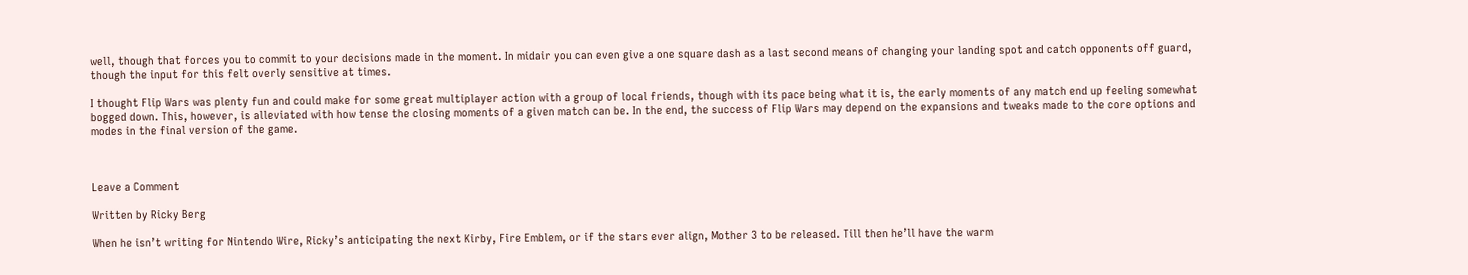well, though that forces you to commit to your decisions made in the moment. In midair you can even give a one square dash as a last second means of changing your landing spot and catch opponents off guard, though the input for this felt overly sensitive at times.

I thought Flip Wars was plenty fun and could make for some great multiplayer action with a group of local friends, though with its pace being what it is, the early moments of any match end up feeling somewhat bogged down. This, however, is alleviated with how tense the closing moments of a given match can be. In the end, the success of Flip Wars may depend on the expansions and tweaks made to the core options and modes in the final version of the game.



Leave a Comment

Written by Ricky Berg

When he isn’t writing for Nintendo Wire, Ricky’s anticipating the next Kirby, Fire Emblem, or if the stars ever align, Mother 3 to be released. Till then he’ll have the warm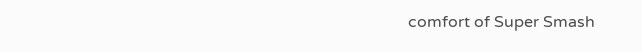comfort of Super Smash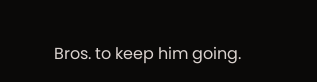Bros. to keep him going.